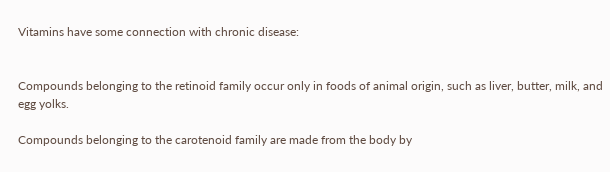Vitamins have some connection with chronic disease:


Compounds belonging to the retinoid family occur only in foods of animal origin, such as liver, butter, milk, and egg yolks.

Compounds belonging to the carotenoid family are made from the body by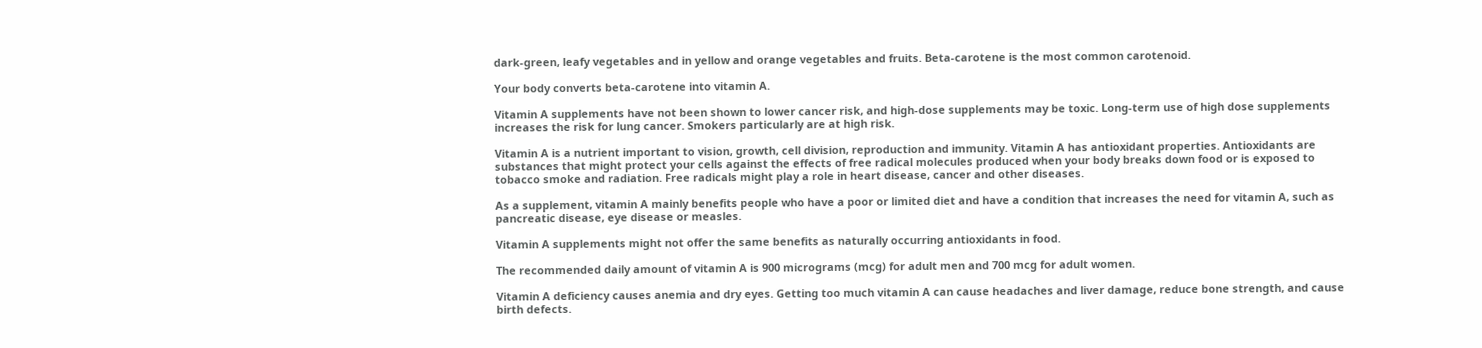dark-green, leafy vegetables and in yellow and orange vegetables and fruits. Beta-carotene is the most common carotenoid.

Your body converts beta-carotene into vitamin A.

Vitamin A supplements have not been shown to lower cancer risk, and high-dose supplements may be toxic. Long-term use of high dose supplements increases the risk for lung cancer. Smokers particularly are at high risk.

Vitamin A is a nutrient important to vision, growth, cell division, reproduction and immunity. Vitamin A has antioxidant properties. Antioxidants are substances that might protect your cells against the effects of free radical molecules produced when your body breaks down food or is exposed to tobacco smoke and radiation. Free radicals might play a role in heart disease, cancer and other diseases.

As a supplement, vitamin A mainly benefits people who have a poor or limited diet and have a condition that increases the need for vitamin A, such as pancreatic disease, eye disease or measles.

Vitamin A supplements might not offer the same benefits as naturally occurring antioxidants in food.

The recommended daily amount of vitamin A is 900 micrograms (mcg) for adult men and 700 mcg for adult women.

Vitamin A deficiency causes anemia and dry eyes. Getting too much vitamin A can cause headaches and liver damage, reduce bone strength, and cause birth defects.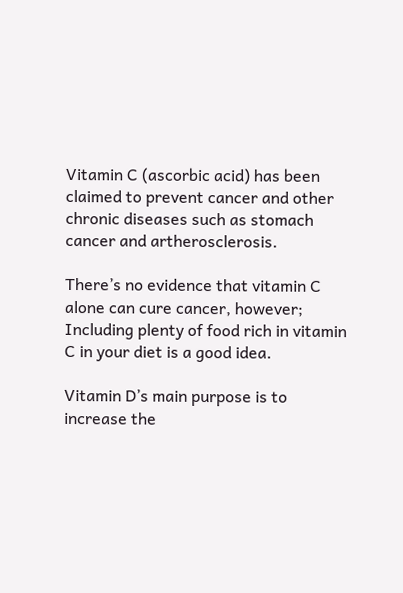Vitamin C (ascorbic acid) has been claimed to prevent cancer and other chronic diseases such as stomach cancer and artherosclerosis.

There’s no evidence that vitamin C alone can cure cancer, however; Including plenty of food rich in vitamin C in your diet is a good idea.

Vitamin D’s main purpose is to increase the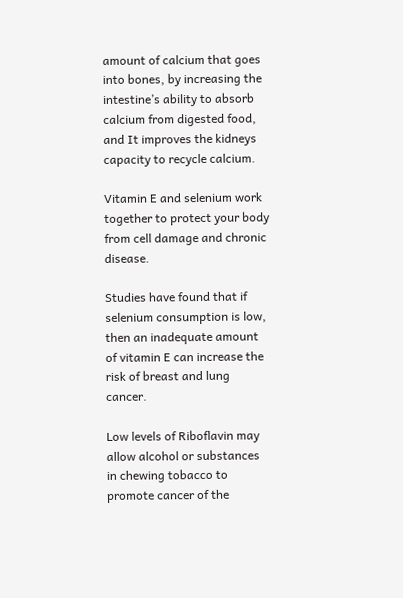amount of calcium that goes into bones, by increasing the intestine’s ability to absorb calcium from digested food, and It improves the kidneys capacity to recycle calcium.

Vitamin E and selenium work together to protect your body from cell damage and chronic disease.

Studies have found that if selenium consumption is low, then an inadequate amount of vitamin E can increase the risk of breast and lung cancer.

Low levels of Riboflavin may allow alcohol or substances in chewing tobacco to promote cancer of the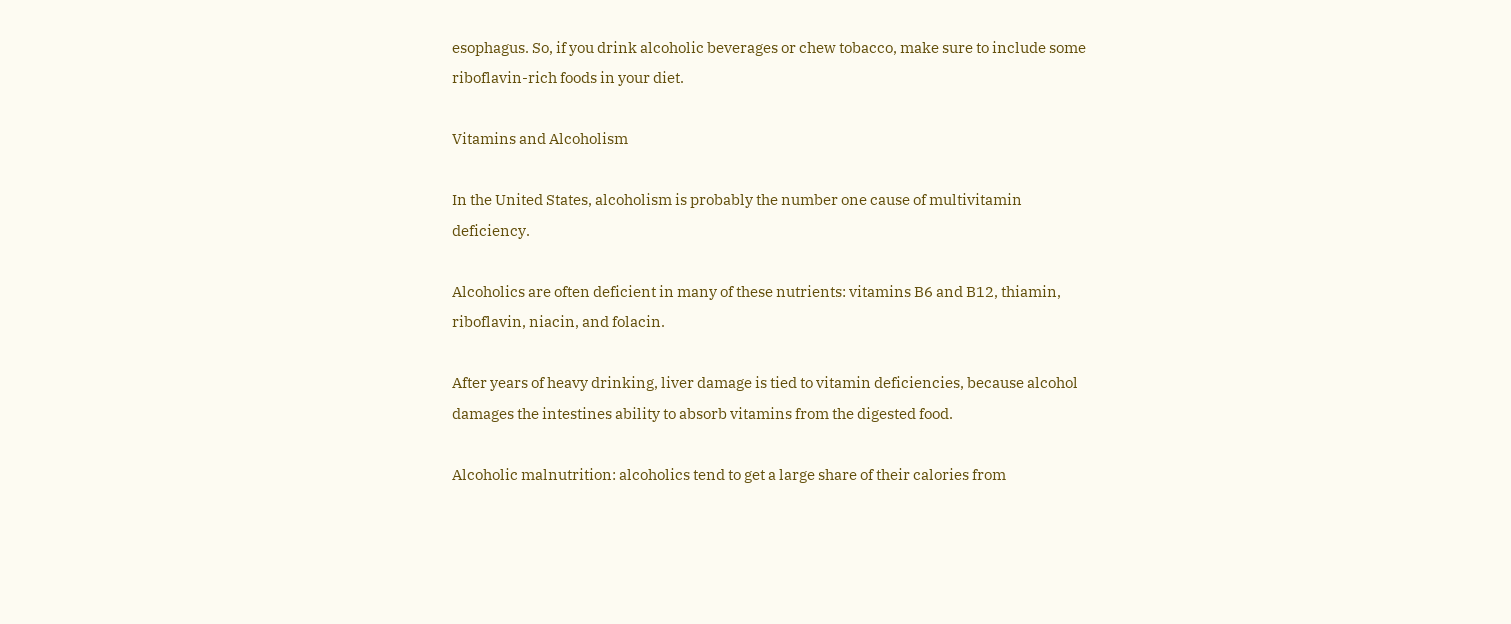esophagus. So, if you drink alcoholic beverages or chew tobacco, make sure to include some riboflavin-rich foods in your diet.

Vitamins and Alcoholism

In the United States, alcoholism is probably the number one cause of multivitamin deficiency.

Alcoholics are often deficient in many of these nutrients: vitamins B6 and B12, thiamin, riboflavin, niacin, and folacin.

After years of heavy drinking, liver damage is tied to vitamin deficiencies, because alcohol damages the intestines ability to absorb vitamins from the digested food.

Alcoholic malnutrition: alcoholics tend to get a large share of their calories from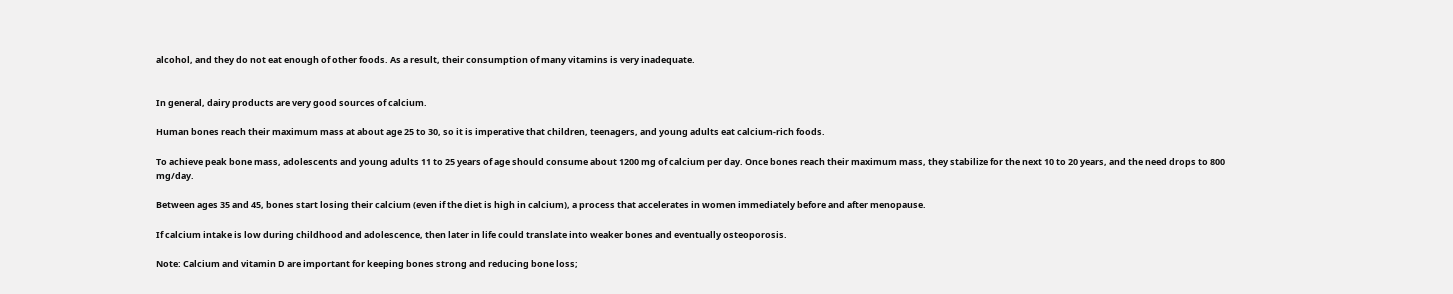alcohol, and they do not eat enough of other foods. As a result, their consumption of many vitamins is very inadequate.


In general, dairy products are very good sources of calcium.

Human bones reach their maximum mass at about age 25 to 30, so it is imperative that children, teenagers, and young adults eat calcium-rich foods.

To achieve peak bone mass, adolescents and young adults 11 to 25 years of age should consume about 1200 mg of calcium per day. Once bones reach their maximum mass, they stabilize for the next 10 to 20 years, and the need drops to 800 mg/day.

Between ages 35 and 45, bones start losing their calcium (even if the diet is high in calcium), a process that accelerates in women immediately before and after menopause.

If calcium intake is low during childhood and adolescence, then later in life could translate into weaker bones and eventually osteoporosis.

Note: Calcium and vitamin D are important for keeping bones strong and reducing bone loss;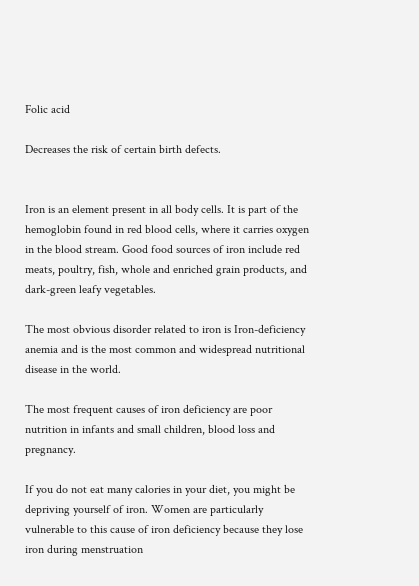Folic acid

Decreases the risk of certain birth defects.


Iron is an element present in all body cells. It is part of the hemoglobin found in red blood cells, where it carries oxygen in the blood stream. Good food sources of iron include red meats, poultry, fish, whole and enriched grain products, and dark-green leafy vegetables.

The most obvious disorder related to iron is Iron-deficiency anemia and is the most common and widespread nutritional disease in the world.

The most frequent causes of iron deficiency are poor nutrition in infants and small children, blood loss and pregnancy.

If you do not eat many calories in your diet, you might be depriving yourself of iron. Women are particularly vulnerable to this cause of iron deficiency because they lose iron during menstruation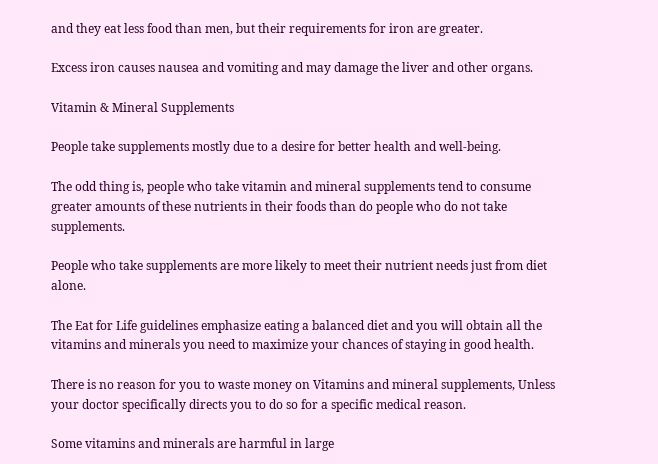and they eat less food than men, but their requirements for iron are greater.

Excess iron causes nausea and vomiting and may damage the liver and other organs.

Vitamin & Mineral Supplements

People take supplements mostly due to a desire for better health and well-being.

The odd thing is, people who take vitamin and mineral supplements tend to consume greater amounts of these nutrients in their foods than do people who do not take supplements.

People who take supplements are more likely to meet their nutrient needs just from diet alone.

The Eat for Life guidelines emphasize eating a balanced diet and you will obtain all the vitamins and minerals you need to maximize your chances of staying in good health.

There is no reason for you to waste money on Vitamins and mineral supplements, Unless your doctor specifically directs you to do so for a specific medical reason.

Some vitamins and minerals are harmful in large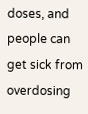doses, and people can get sick from overdosing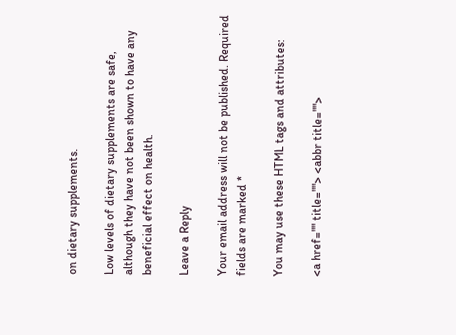on dietary supplements.

Low levels of dietary supplements are safe, although they have not been shown to have any beneficial effect on health.

Leave a Reply

Your email address will not be published. Required fields are marked *

You may use these HTML tags and attributes:

<a href="" title=""> <abbr title="">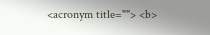<acronym title=""> <b>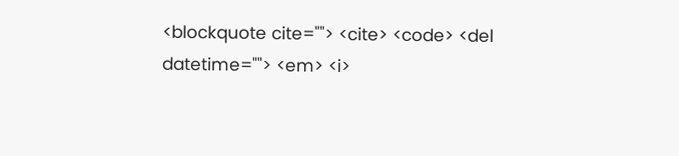<blockquote cite=""> <cite> <code> <del datetime=""> <em> <i>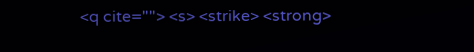<q cite=""> <s> <strike> <strong>